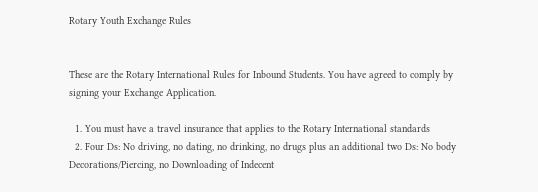Rotary Youth Exchange Rules


These are the Rotary International Rules for Inbound Students. You have agreed to comply by signing your Exchange Application.

  1. You must have a travel insurance that applies to the Rotary International standards
  2. Four Ds: No driving, no dating, no drinking, no drugs plus an additional two Ds: No body Decorations/Piercing, no Downloading of Indecent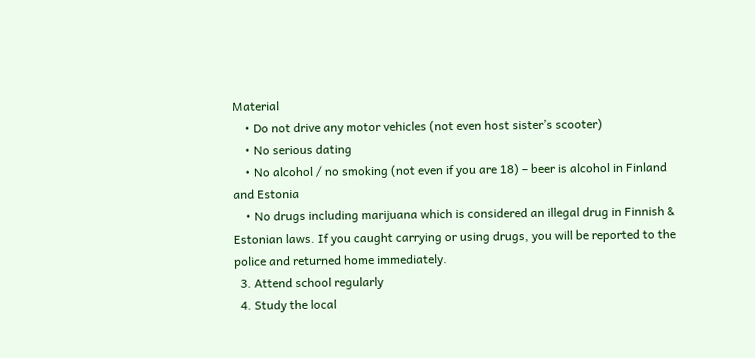Material
    • Do not drive any motor vehicles (not even host sister’s scooter)
    • No serious dating
    • No alcohol / no smoking (not even if you are 18) – beer is alcohol in Finland and Estonia
    • No drugs including marijuana which is considered an illegal drug in Finnish & Estonian laws. If you caught carrying or using drugs, you will be reported to the police and returned home immediately.
  3. Attend school regularly
  4. Study the local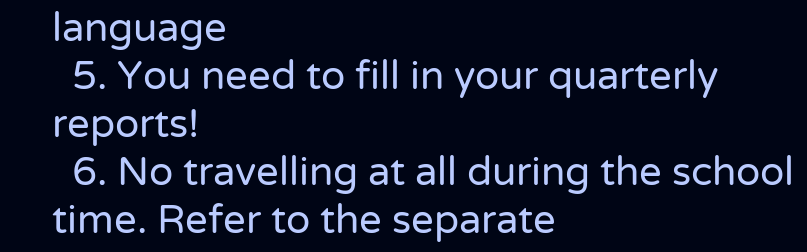language
  5. You need to fill in your quarterly reports!
  6. No travelling at all during the school time. Refer to the separate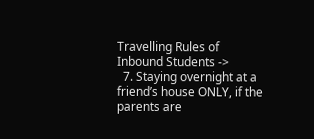Travelling Rules of Inbound Students ->
  7. Staying overnight at a friend’s house ONLY, if the parents are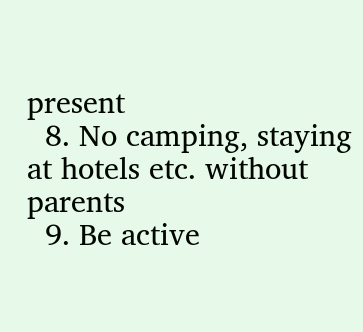present
  8. No camping, staying at hotels etc. without parents
  9. Be active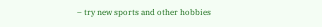– try new sports and other hobbies